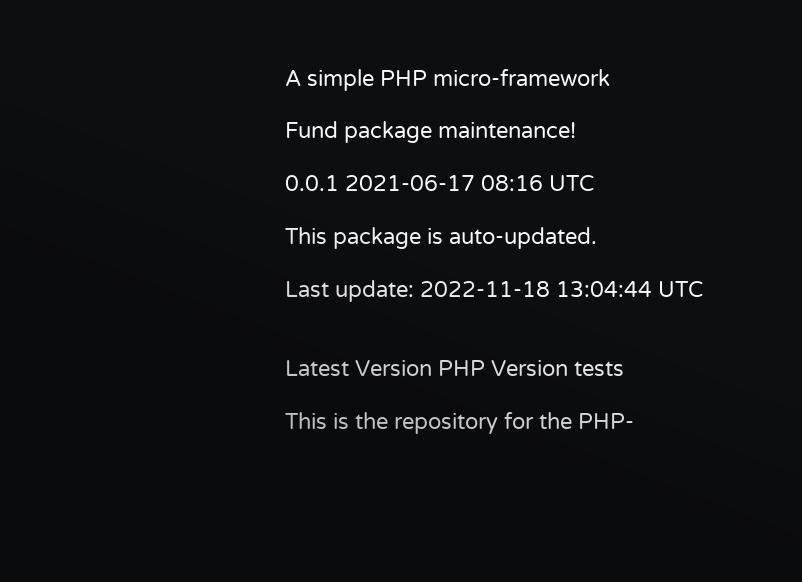A simple PHP micro-framework

Fund package maintenance!

0.0.1 2021-06-17 08:16 UTC

This package is auto-updated.

Last update: 2022-11-18 13:04:44 UTC


Latest Version PHP Version tests

This is the repository for the PHP-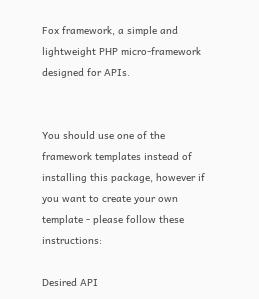Fox framework, a simple and lightweight PHP micro-framework designed for APIs.


You should use one of the framework templates instead of installing this package, however if you want to create your own template - please follow these instructions:

Desired API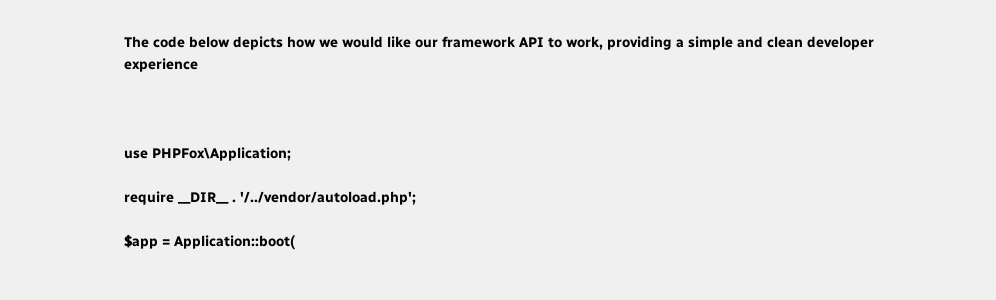The code below depicts how we would like our framework API to work, providing a simple and clean developer experience



use PHPFox\Application;

require __DIR__ . '/../vendor/autoload.php';

$app = Application::boot(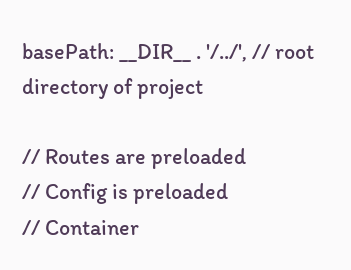basePath: __DIR__ . '/../', // root directory of project

// Routes are preloaded
// Config is preloaded
// Container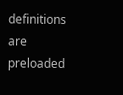definitions are preloaded